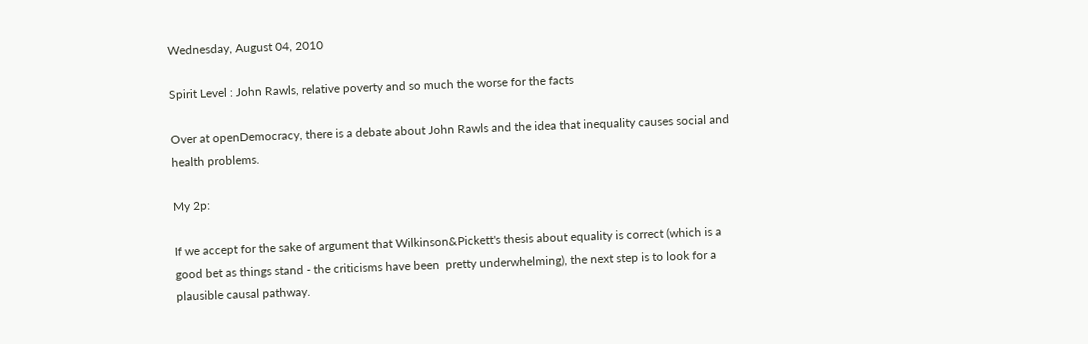Wednesday, August 04, 2010

Spirit Level : John Rawls, relative poverty and so much the worse for the facts

Over at openDemocracy, there is a debate about John Rawls and the idea that inequality causes social and health problems.

My 2p:

If we accept for the sake of argument that Wilkinson&Pickett's thesis about equality is correct (which is a good bet as things stand - the criticisms have been  pretty underwhelming), the next step is to look for a plausible causal pathway.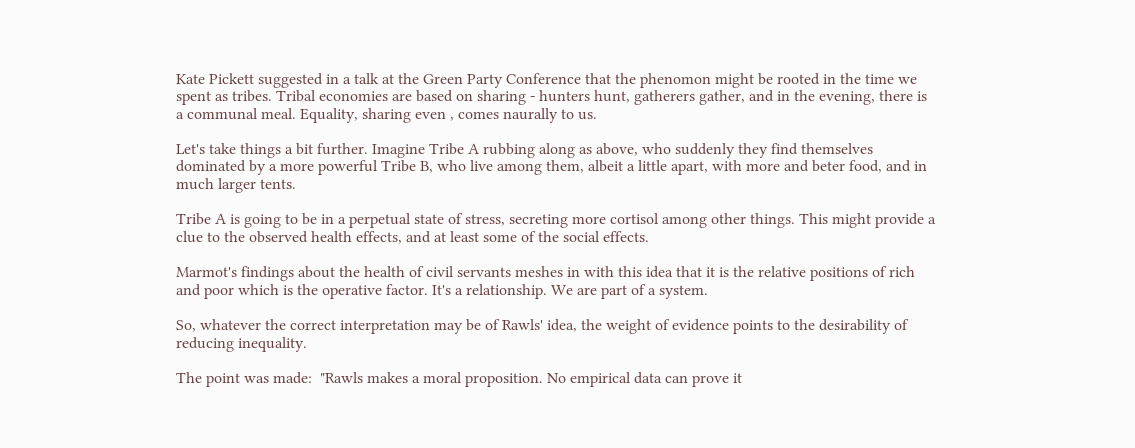Kate Pickett suggested in a talk at the Green Party Conference that the phenomon might be rooted in the time we spent as tribes. Tribal economies are based on sharing - hunters hunt, gatherers gather, and in the evening, there is a communal meal. Equality, sharing even , comes naurally to us.

Let's take things a bit further. Imagine Tribe A rubbing along as above, who suddenly they find themselves dominated by a more powerful Tribe B, who live among them, albeit a little apart, with more and beter food, and in much larger tents.

Tribe A is going to be in a perpetual state of stress, secreting more cortisol among other things. This might provide a clue to the observed health effects, and at least some of the social effects.

Marmot's findings about the health of civil servants meshes in with this idea that it is the relative positions of rich and poor which is the operative factor. It's a relationship. We are part of a system.

So, whatever the correct interpretation may be of Rawls' idea, the weight of evidence points to the desirability of reducing inequality.

The point was made:  "Rawls makes a moral proposition. No empirical data can prove it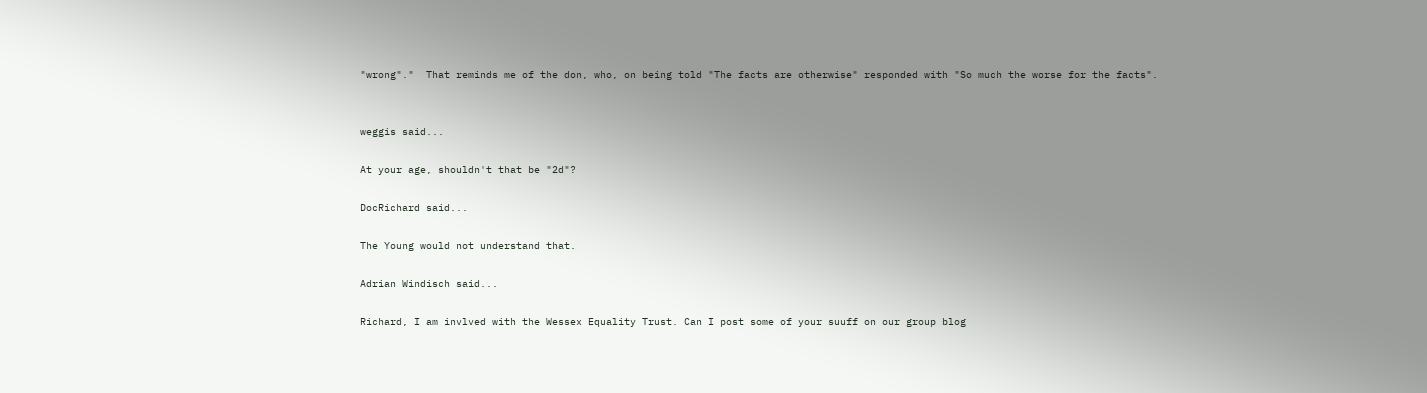"wrong"."  That reminds me of the don, who, on being told "The facts are otherwise" responded with "So much the worse for the facts".


weggis said...

At your age, shouldn't that be "2d"?

DocRichard said...

The Young would not understand that.

Adrian Windisch said...

Richard, I am invlved with the Wessex Equality Trust. Can I post some of your suuff on our group blog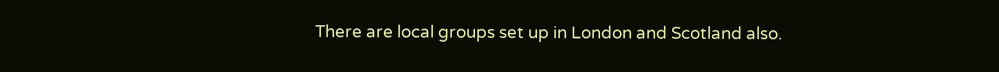There are local groups set up in London and Scotland also.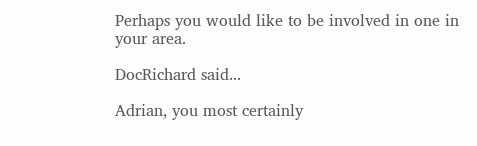Perhaps you would like to be involved in one in your area.

DocRichard said...

Adrian, you most certainly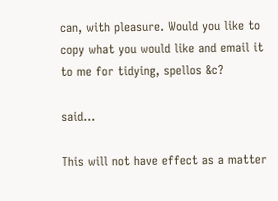can, with pleasure. Would you like to copy what you would like and email it to me for tidying, spellos &c?

said...

This will not have effect as a matter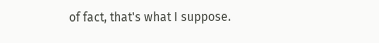of fact, that's what I suppose.